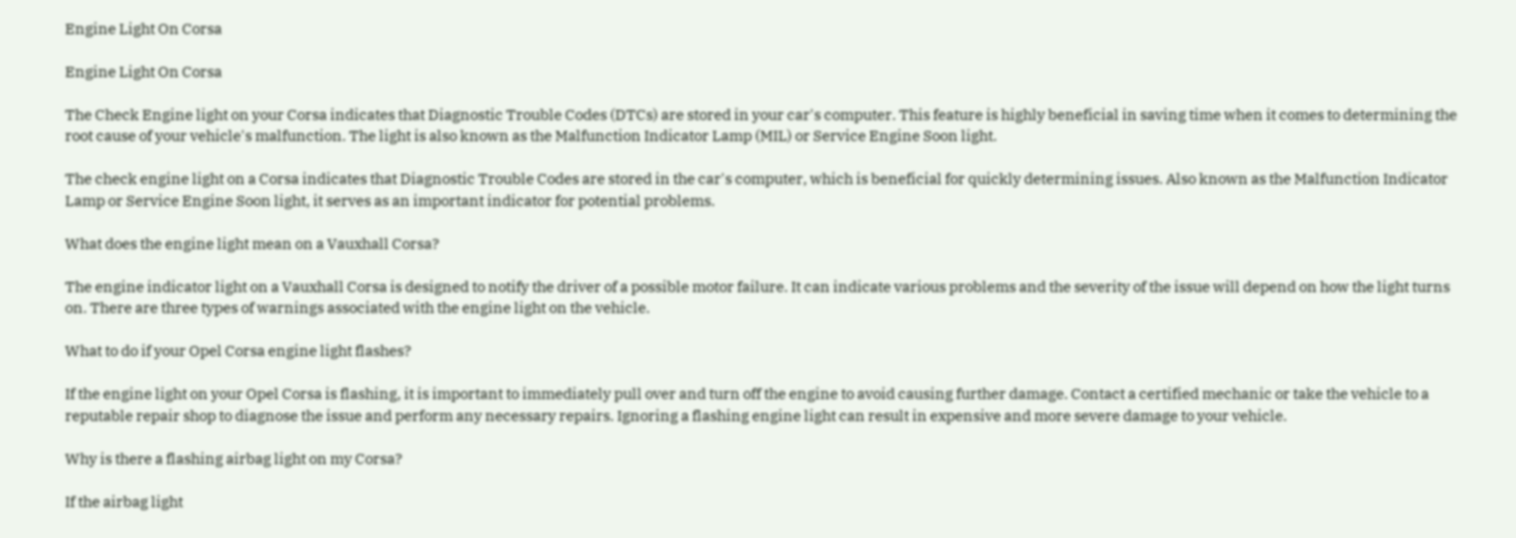Engine Light On Corsa

Engine Light On Corsa

The Check Engine light on your Corsa indicates that Diagnostic Trouble Codes (DTCs) are stored in your car's computer. This feature is highly beneficial in saving time when it comes to determining the root cause of your vehicle's malfunction. The light is also known as the Malfunction Indicator Lamp (MIL) or Service Engine Soon light.

The check engine light on a Corsa indicates that Diagnostic Trouble Codes are stored in the car's computer, which is beneficial for quickly determining issues. Also known as the Malfunction Indicator Lamp or Service Engine Soon light, it serves as an important indicator for potential problems.

What does the engine light mean on a Vauxhall Corsa?

The engine indicator light on a Vauxhall Corsa is designed to notify the driver of a possible motor failure. It can indicate various problems and the severity of the issue will depend on how the light turns on. There are three types of warnings associated with the engine light on the vehicle.

What to do if your Opel Corsa engine light flashes?

If the engine light on your Opel Corsa is flashing, it is important to immediately pull over and turn off the engine to avoid causing further damage. Contact a certified mechanic or take the vehicle to a reputable repair shop to diagnose the issue and perform any necessary repairs. Ignoring a flashing engine light can result in expensive and more severe damage to your vehicle.

Why is there a flashing airbag light on my Corsa?

If the airbag light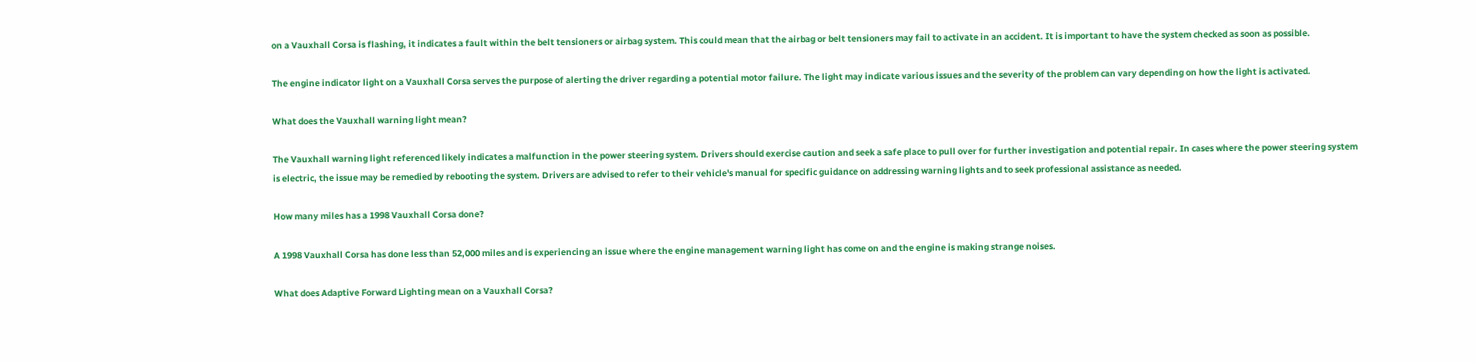on a Vauxhall Corsa is flashing, it indicates a fault within the belt tensioners or airbag system. This could mean that the airbag or belt tensioners may fail to activate in an accident. It is important to have the system checked as soon as possible.

The engine indicator light on a Vauxhall Corsa serves the purpose of alerting the driver regarding a potential motor failure. The light may indicate various issues and the severity of the problem can vary depending on how the light is activated.

What does the Vauxhall warning light mean?

The Vauxhall warning light referenced likely indicates a malfunction in the power steering system. Drivers should exercise caution and seek a safe place to pull over for further investigation and potential repair. In cases where the power steering system is electric, the issue may be remedied by rebooting the system. Drivers are advised to refer to their vehicle's manual for specific guidance on addressing warning lights and to seek professional assistance as needed.

How many miles has a 1998 Vauxhall Corsa done?

A 1998 Vauxhall Corsa has done less than 52,000 miles and is experiencing an issue where the engine management warning light has come on and the engine is making strange noises.

What does Adaptive Forward Lighting mean on a Vauxhall Corsa?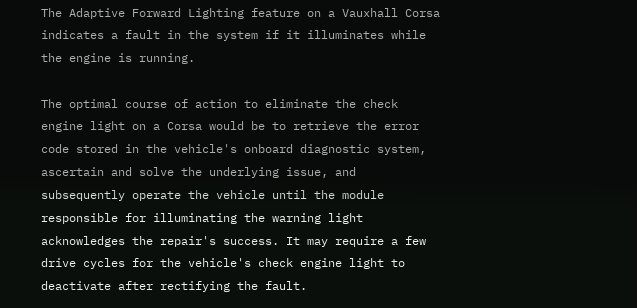The Adaptive Forward Lighting feature on a Vauxhall Corsa indicates a fault in the system if it illuminates while the engine is running.

The optimal course of action to eliminate the check engine light on a Corsa would be to retrieve the error code stored in the vehicle's onboard diagnostic system, ascertain and solve the underlying issue, and subsequently operate the vehicle until the module responsible for illuminating the warning light acknowledges the repair's success. It may require a few drive cycles for the vehicle's check engine light to deactivate after rectifying the fault.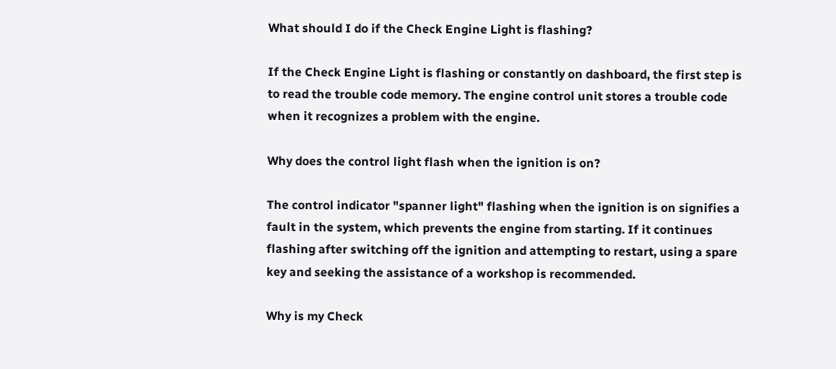What should I do if the Check Engine Light is flashing?

If the Check Engine Light is flashing or constantly on dashboard, the first step is to read the trouble code memory. The engine control unit stores a trouble code when it recognizes a problem with the engine.

Why does the control light flash when the ignition is on?

The control indicator "spanner light" flashing when the ignition is on signifies a fault in the system, which prevents the engine from starting. If it continues flashing after switching off the ignition and attempting to restart, using a spare key and seeking the assistance of a workshop is recommended.

Why is my Check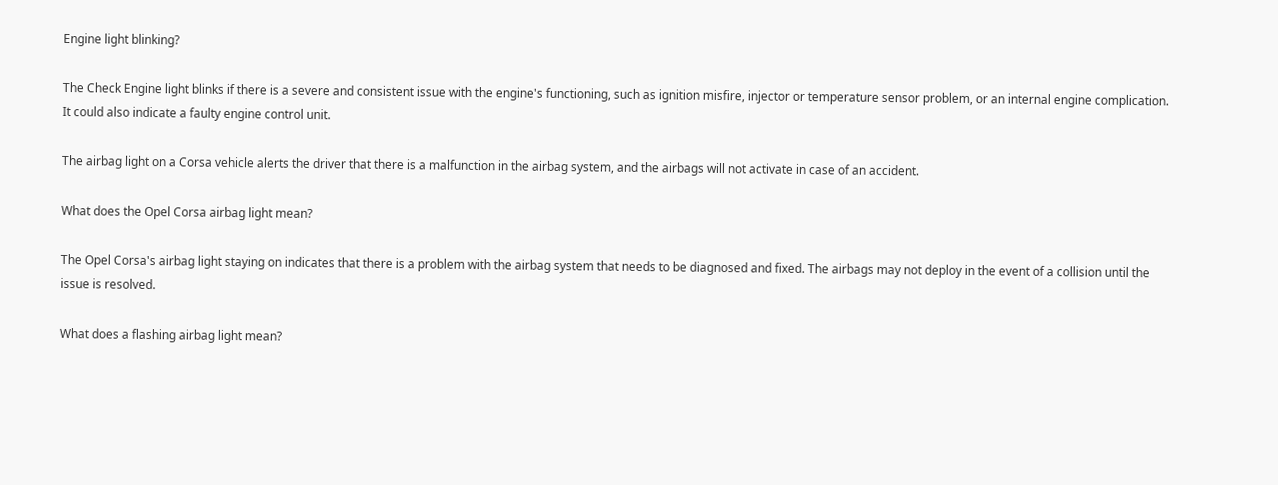Engine light blinking?

The Check Engine light blinks if there is a severe and consistent issue with the engine's functioning, such as ignition misfire, injector or temperature sensor problem, or an internal engine complication. It could also indicate a faulty engine control unit.

The airbag light on a Corsa vehicle alerts the driver that there is a malfunction in the airbag system, and the airbags will not activate in case of an accident.

What does the Opel Corsa airbag light mean?

The Opel Corsa's airbag light staying on indicates that there is a problem with the airbag system that needs to be diagnosed and fixed. The airbags may not deploy in the event of a collision until the issue is resolved.

What does a flashing airbag light mean?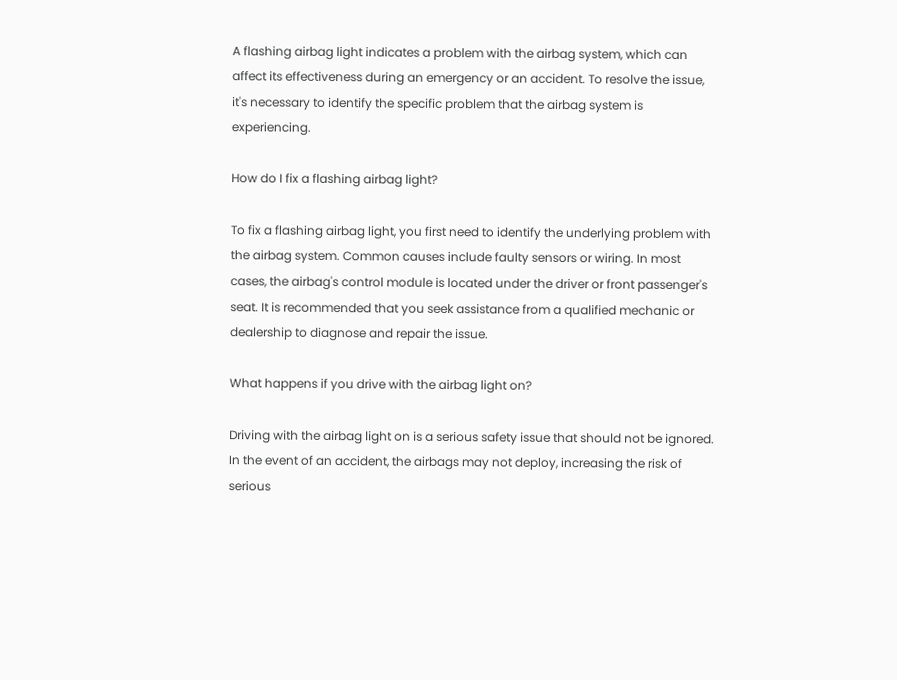A flashing airbag light indicates a problem with the airbag system, which can affect its effectiveness during an emergency or an accident. To resolve the issue, it's necessary to identify the specific problem that the airbag system is experiencing.

How do I fix a flashing airbag light?

To fix a flashing airbag light, you first need to identify the underlying problem with the airbag system. Common causes include faulty sensors or wiring. In most cases, the airbag's control module is located under the driver or front passenger's seat. It is recommended that you seek assistance from a qualified mechanic or dealership to diagnose and repair the issue.

What happens if you drive with the airbag light on?

Driving with the airbag light on is a serious safety issue that should not be ignored. In the event of an accident, the airbags may not deploy, increasing the risk of serious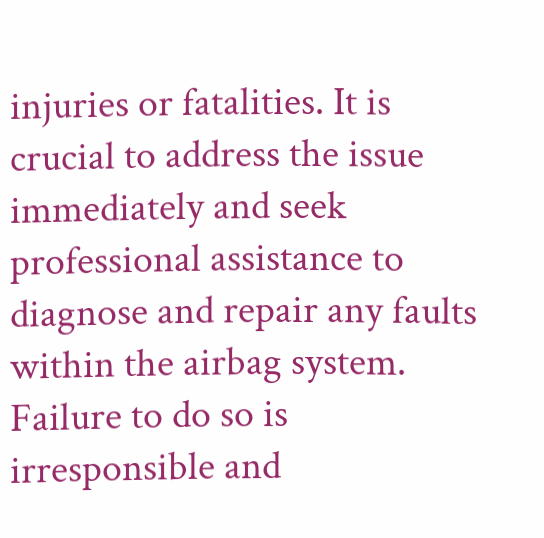injuries or fatalities. It is crucial to address the issue immediately and seek professional assistance to diagnose and repair any faults within the airbag system. Failure to do so is irresponsible and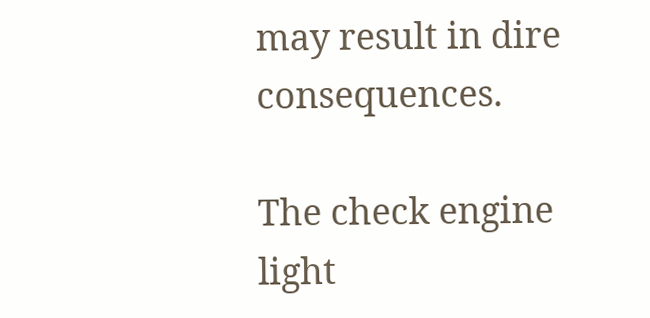may result in dire consequences.

The check engine light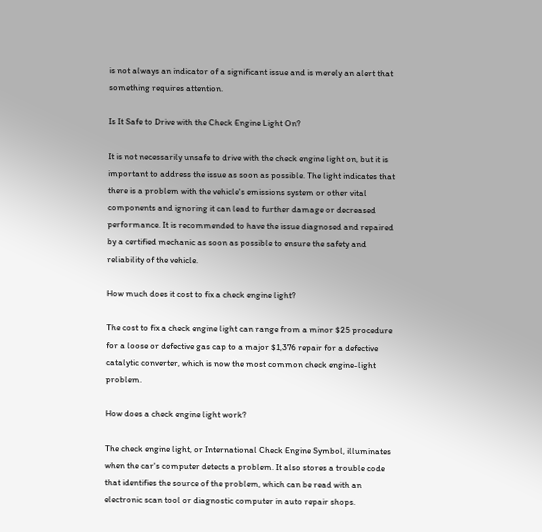is not always an indicator of a significant issue and is merely an alert that something requires attention.

Is It Safe to Drive with the Check Engine Light On?

It is not necessarily unsafe to drive with the check engine light on, but it is important to address the issue as soon as possible. The light indicates that there is a problem with the vehicle's emissions system or other vital components and ignoring it can lead to further damage or decreased performance. It is recommended to have the issue diagnosed and repaired by a certified mechanic as soon as possible to ensure the safety and reliability of the vehicle.

How much does it cost to fix a check engine light?

The cost to fix a check engine light can range from a minor $25 procedure for a loose or defective gas cap to a major $1,376 repair for a defective catalytic converter, which is now the most common check engine-light problem.

How does a check engine light work?

The check engine light, or International Check Engine Symbol, illuminates when the car's computer detects a problem. It also stores a trouble code that identifies the source of the problem, which can be read with an electronic scan tool or diagnostic computer in auto repair shops.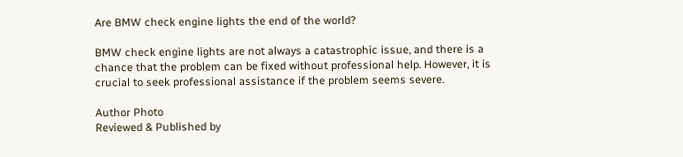Are BMW check engine lights the end of the world?

BMW check engine lights are not always a catastrophic issue, and there is a chance that the problem can be fixed without professional help. However, it is crucial to seek professional assistance if the problem seems severe.

Author Photo
Reviewed & Published by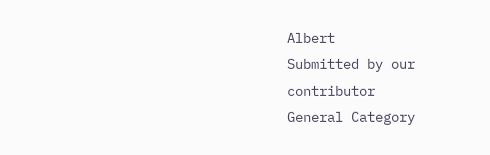Albert
Submitted by our contributor
General Category